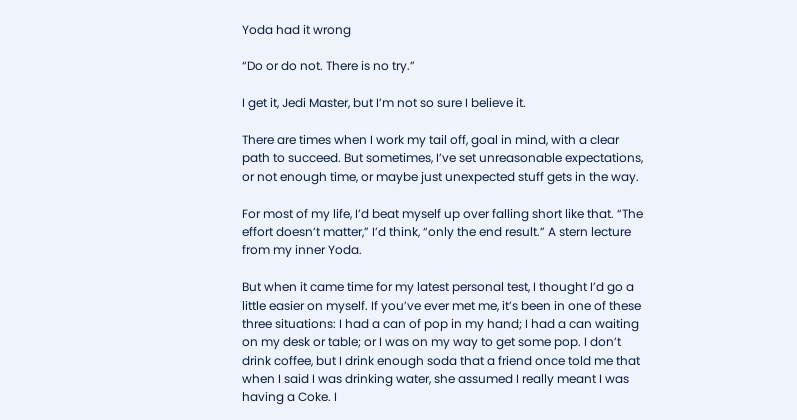Yoda had it wrong

“Do or do not. There is no try.”

I get it, Jedi Master, but I’m not so sure I believe it.

There are times when I work my tail off, goal in mind, with a clear path to succeed. But sometimes, I’ve set unreasonable expectations, or not enough time, or maybe just unexpected stuff gets in the way.

For most of my life, I’d beat myself up over falling short like that. “The effort doesn’t matter,” I’d think, “only the end result.” A stern lecture from my inner Yoda.

But when it came time for my latest personal test, I thought I’d go a little easier on myself. If you’ve ever met me, it’s been in one of these three situations: I had a can of pop in my hand; I had a can waiting on my desk or table; or I was on my way to get some pop. I don’t drink coffee, but I drink enough soda that a friend once told me that when I said I was drinking water, she assumed I really meant I was having a Coke. I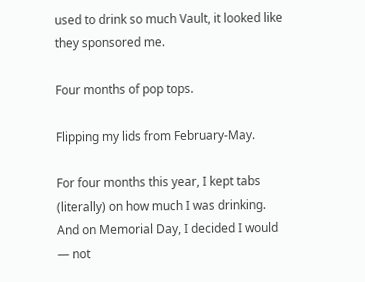used to drink so much Vault, it looked like they sponsored me.

Four months of pop tops.

Flipping my lids from February-May.

For four months this year, I kept tabs (literally) on how much I was drinking. And on Memorial Day, I decided I would — not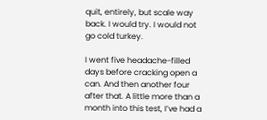quit, entirely, but scale way back. I would try. I would not go cold turkey.

I went five headache-filled days before cracking open a can. And then another four after that. A little more than a month into this test, I’ve had a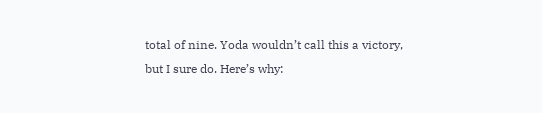total of nine. Yoda wouldn’t call this a victory, but I sure do. Here’s why: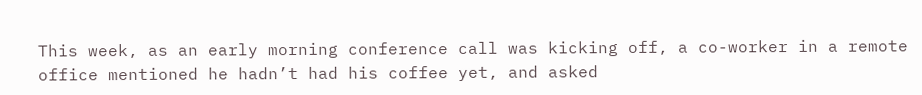This week, as an early morning conference call was kicking off, a co-worker in a remote office mentioned he hadn’t had his coffee yet, and asked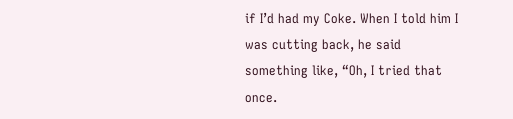if I’d had my Coke. When I told him I was cutting back, he said something like, “Oh, I tried that once.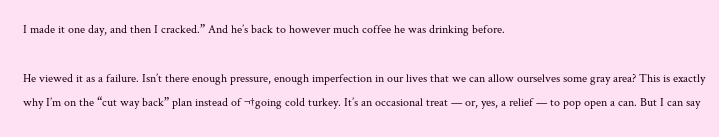I made it one day, and then I cracked.” And he’s back to however much coffee he was drinking before.

He viewed it as a failure. Isn’t there enough pressure, enough imperfection in our lives that we can allow ourselves some gray area? This is exactly why I’m on the “cut way back” plan instead of ¬†going cold turkey. It’s an occasional treat — or, yes, a relief — to pop open a can. But I can say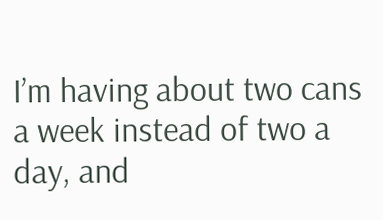I’m having about two cans a week instead of two a day, and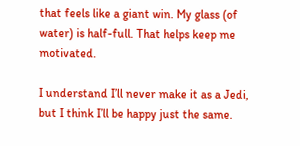that feels like a giant win. My glass (of water) is half-full. That helps keep me motivated.

I understand I’ll never make it as a Jedi, but I think I’ll be happy just the same.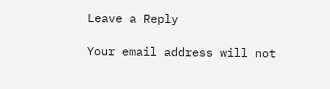Leave a Reply

Your email address will not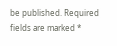be published. Required fields are marked *